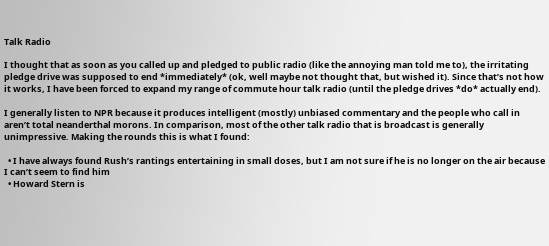Talk Radio

I thought that as soon as you called up and pledged to public radio (like the annoying man told me to), the irritating pledge drive was supposed to end *immediately* (ok, well maybe not thought that, but wished it). Since that’s not how it works, I have been forced to expand my range of commute hour talk radio (until the pledge drives *do* actually end).

I generally listen to NPR because it produces intelligent (mostly) unbiased commentary and the people who call in aren’t total neanderthal morons. In comparison, most of the other talk radio that is broadcast is generally unimpressive. Making the rounds this is what I found:

  • I have always found Rush’s rantings entertaining in small doses, but I am not sure if he is no longer on the air because I can’t seem to find him
  • Howard Stern is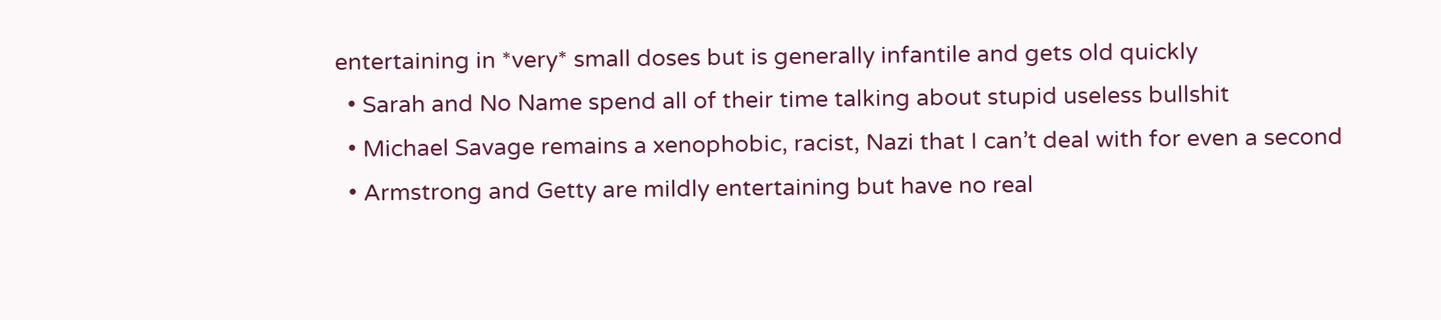entertaining in *very* small doses but is generally infantile and gets old quickly
  • Sarah and No Name spend all of their time talking about stupid useless bullshit
  • Michael Savage remains a xenophobic, racist, Nazi that I can’t deal with for even a second
  • Armstrong and Getty are mildly entertaining but have no real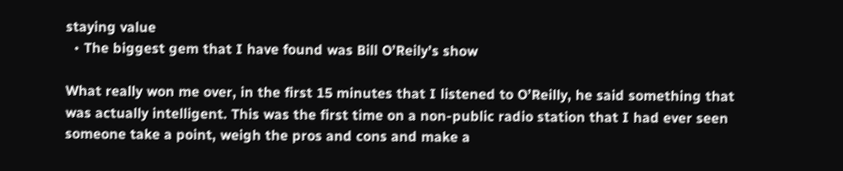staying value
  • The biggest gem that I have found was Bill O’Reily’s show

What really won me over, in the first 15 minutes that I listened to O’Reilly, he said something that was actually intelligent. This was the first time on a non-public radio station that I had ever seen someone take a point, weigh the pros and cons and make a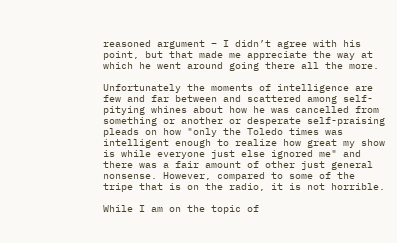reasoned argument – I didn’t agree with his point, but that made me appreciate the way at which he went around going there all the more.

Unfortunately the moments of intelligence are few and far between and scattered among self-pitying whines about how he was cancelled from something or another or desperate self-praising pleads on how "only the Toledo times was intelligent enough to realize how great my show is while everyone just else ignored me" and there was a fair amount of other just general nonsense. However, compared to some of the tripe that is on the radio, it is not horrible.

While I am on the topic of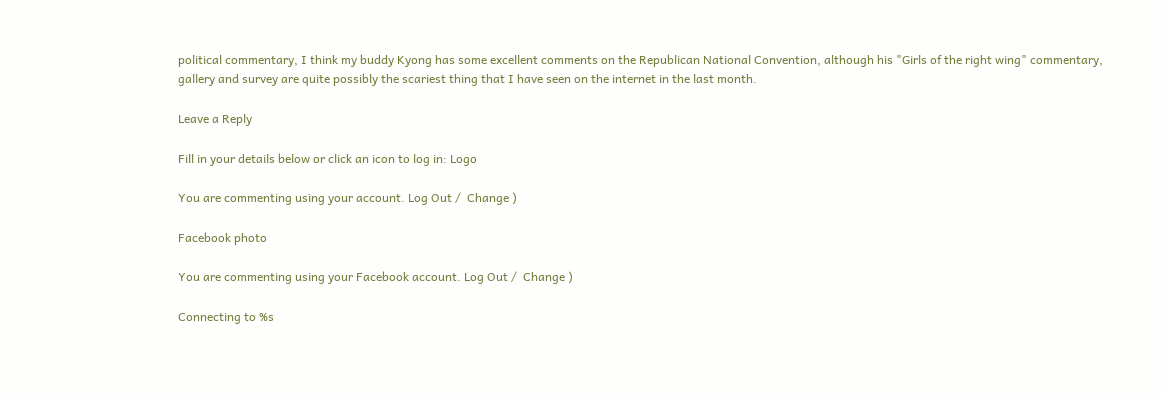political commentary, I think my buddy Kyong has some excellent comments on the Republican National Convention, although his "Girls of the right wing" commentary, gallery and survey are quite possibly the scariest thing that I have seen on the internet in the last month.

Leave a Reply

Fill in your details below or click an icon to log in: Logo

You are commenting using your account. Log Out /  Change )

Facebook photo

You are commenting using your Facebook account. Log Out /  Change )

Connecting to %s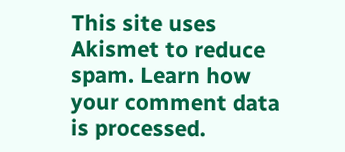This site uses Akismet to reduce spam. Learn how your comment data is processed.